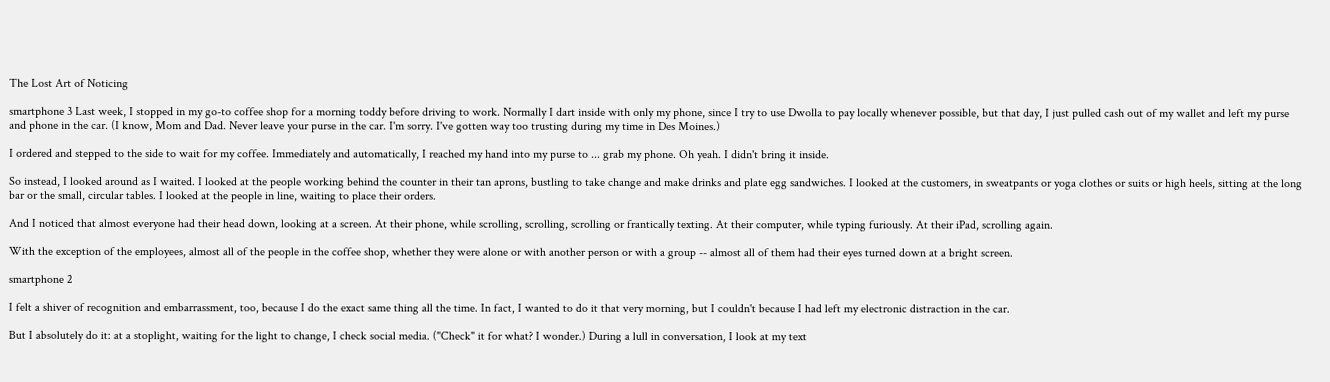The Lost Art of Noticing

smartphone 3 Last week, I stopped in my go-to coffee shop for a morning toddy before driving to work. Normally I dart inside with only my phone, since I try to use Dwolla to pay locally whenever possible, but that day, I just pulled cash out of my wallet and left my purse and phone in the car. (I know, Mom and Dad. Never leave your purse in the car. I'm sorry. I've gotten way too trusting during my time in Des Moines.)

I ordered and stepped to the side to wait for my coffee. Immediately and automatically, I reached my hand into my purse to ... grab my phone. Oh yeah. I didn't bring it inside.

So instead, I looked around as I waited. I looked at the people working behind the counter in their tan aprons, bustling to take change and make drinks and plate egg sandwiches. I looked at the customers, in sweatpants or yoga clothes or suits or high heels, sitting at the long bar or the small, circular tables. I looked at the people in line, waiting to place their orders.

And I noticed that almost everyone had their head down, looking at a screen. At their phone, while scrolling, scrolling, scrolling or frantically texting. At their computer, while typing furiously. At their iPad, scrolling again.

With the exception of the employees, almost all of the people in the coffee shop, whether they were alone or with another person or with a group -- almost all of them had their eyes turned down at a bright screen.

smartphone 2

I felt a shiver of recognition and embarrassment, too, because I do the exact same thing all the time. In fact, I wanted to do it that very morning, but I couldn't because I had left my electronic distraction in the car.

But I absolutely do it: at a stoplight, waiting for the light to change, I check social media. ("Check" it for what? I wonder.) During a lull in conversation, I look at my text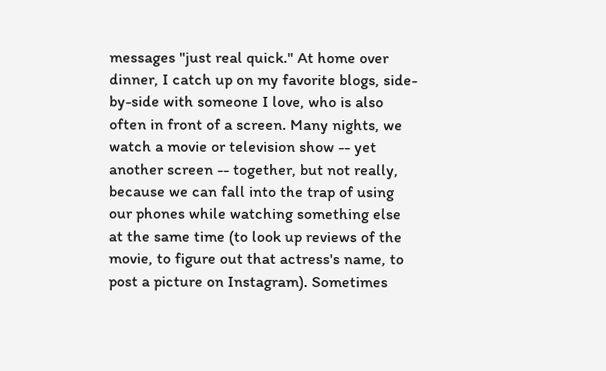messages "just real quick." At home over dinner, I catch up on my favorite blogs, side-by-side with someone I love, who is also often in front of a screen. Many nights, we watch a movie or television show -- yet another screen -- together, but not really, because we can fall into the trap of using our phones while watching something else at the same time (to look up reviews of the movie, to figure out that actress's name, to post a picture on Instagram). Sometimes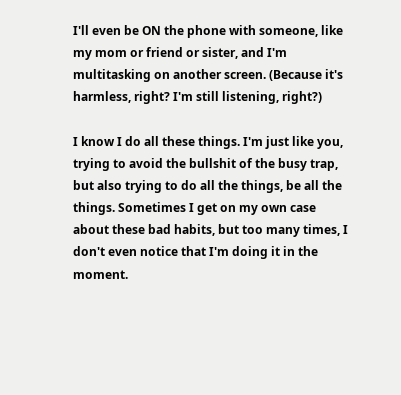I'll even be ON the phone with someone, like my mom or friend or sister, and I'm multitasking on another screen. (Because it's harmless, right? I'm still listening, right?)

I know I do all these things. I'm just like you, trying to avoid the bullshit of the busy trap, but also trying to do all the things, be all the things. Sometimes I get on my own case about these bad habits, but too many times, I don't even notice that I'm doing it in the moment.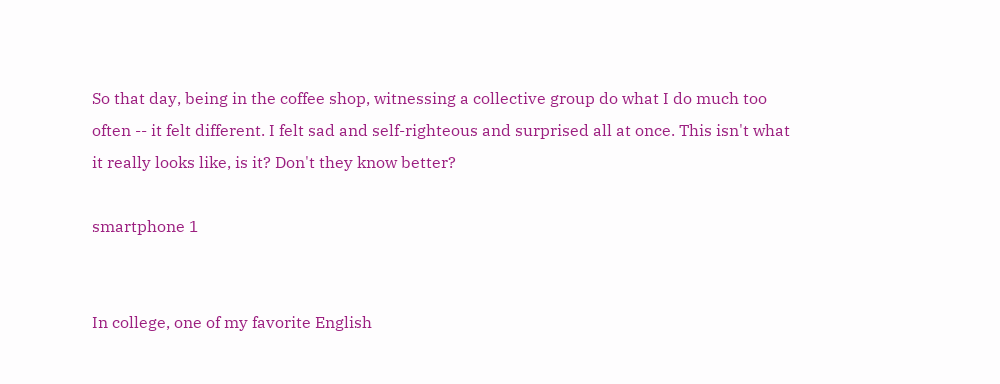So that day, being in the coffee shop, witnessing a collective group do what I do much too often -- it felt different. I felt sad and self-righteous and surprised all at once. This isn't what it really looks like, is it? Don't they know better?

smartphone 1


In college, one of my favorite English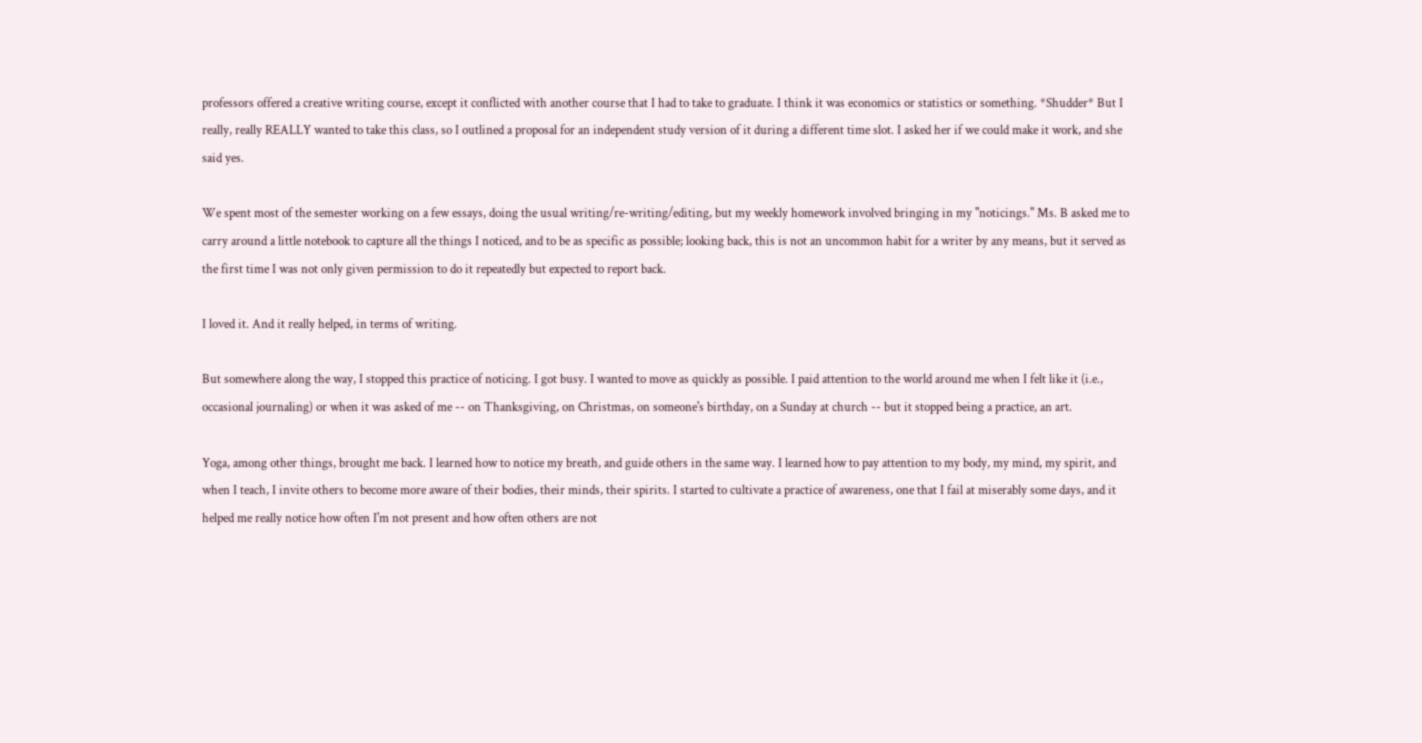professors offered a creative writing course, except it conflicted with another course that I had to take to graduate. I think it was economics or statistics or something. *Shudder* But I really, really REALLY wanted to take this class, so I outlined a proposal for an independent study version of it during a different time slot. I asked her if we could make it work, and she said yes.

We spent most of the semester working on a few essays, doing the usual writing/re-writing/editing, but my weekly homework involved bringing in my "noticings." Ms. B asked me to carry around a little notebook to capture all the things I noticed, and to be as specific as possible; looking back, this is not an uncommon habit for a writer by any means, but it served as the first time I was not only given permission to do it repeatedly but expected to report back.

I loved it. And it really helped, in terms of writing.

But somewhere along the way, I stopped this practice of noticing. I got busy. I wanted to move as quickly as possible. I paid attention to the world around me when I felt like it (i.e., occasional journaling) or when it was asked of me -- on Thanksgiving, on Christmas, on someone's birthday, on a Sunday at church -- but it stopped being a practice, an art.

Yoga, among other things, brought me back. I learned how to notice my breath, and guide others in the same way. I learned how to pay attention to my body, my mind, my spirit, and when I teach, I invite others to become more aware of their bodies, their minds, their spirits. I started to cultivate a practice of awareness, one that I fail at miserably some days, and it helped me really notice how often I'm not present and how often others are not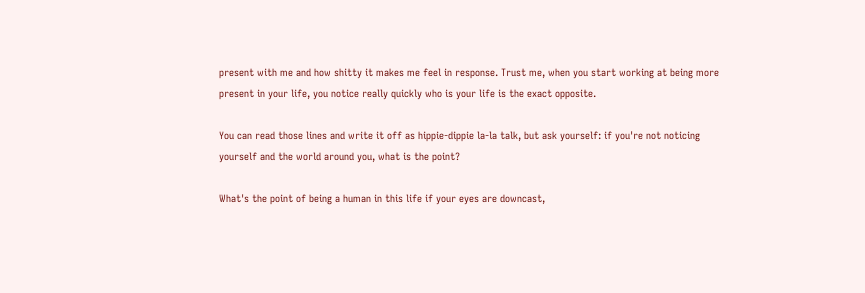present with me and how shitty it makes me feel in response. Trust me, when you start working at being more present in your life, you notice really quickly who is your life is the exact opposite.

You can read those lines and write it off as hippie-dippie la-la talk, but ask yourself: if you're not noticing yourself and the world around you, what is the point?

What's the point of being a human in this life if your eyes are downcast,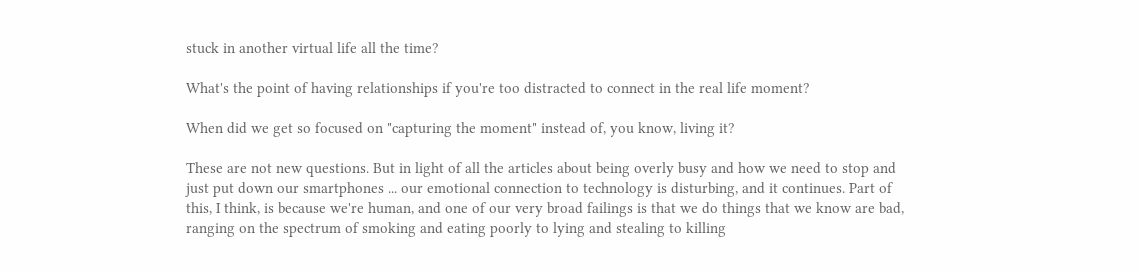stuck in another virtual life all the time?

What's the point of having relationships if you're too distracted to connect in the real life moment?

When did we get so focused on "capturing the moment" instead of, you know, living it?

These are not new questions. But in light of all the articles about being overly busy and how we need to stop and just put down our smartphones ... our emotional connection to technology is disturbing, and it continues. Part of this, I think, is because we're human, and one of our very broad failings is that we do things that we know are bad, ranging on the spectrum of smoking and eating poorly to lying and stealing to killing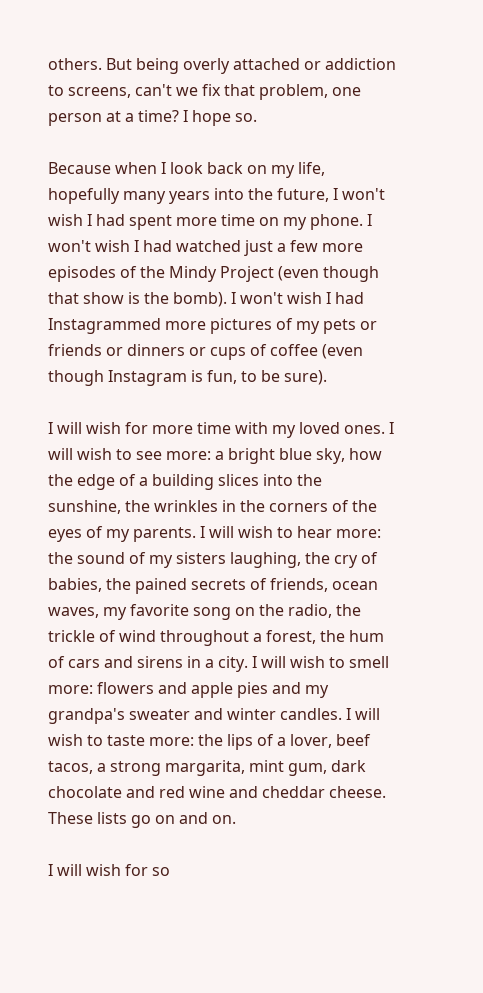others. But being overly attached or addiction to screens, can't we fix that problem, one person at a time? I hope so.

Because when I look back on my life, hopefully many years into the future, I won't wish I had spent more time on my phone. I won't wish I had watched just a few more episodes of the Mindy Project (even though that show is the bomb). I won't wish I had Instagrammed more pictures of my pets or friends or dinners or cups of coffee (even though Instagram is fun, to be sure).

I will wish for more time with my loved ones. I will wish to see more: a bright blue sky, how the edge of a building slices into the sunshine, the wrinkles in the corners of the eyes of my parents. I will wish to hear more: the sound of my sisters laughing, the cry of babies, the pained secrets of friends, ocean waves, my favorite song on the radio, the trickle of wind throughout a forest, the hum of cars and sirens in a city. I will wish to smell more: flowers and apple pies and my grandpa's sweater and winter candles. I will wish to taste more: the lips of a lover, beef tacos, a strong margarita, mint gum, dark chocolate and red wine and cheddar cheese. These lists go on and on.

I will wish for so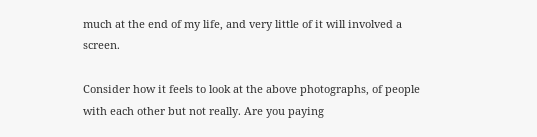much at the end of my life, and very little of it will involved a screen.

Consider how it feels to look at the above photographs, of people with each other but not really. Are you paying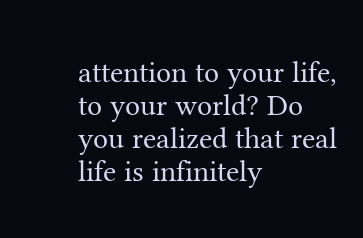attention to your life, to your world? Do you realized that real life is infinitely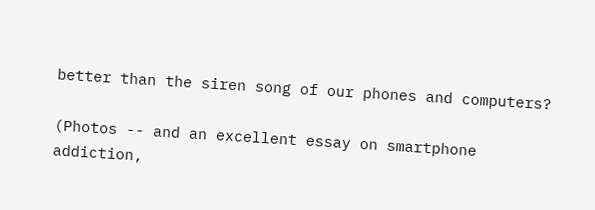better than the siren song of our phones and computers?

(Photos -- and an excellent essay on smartphone addiction,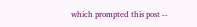which prompted this post --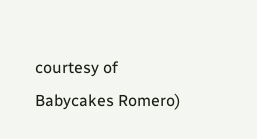courtesy of Babycakes Romero)